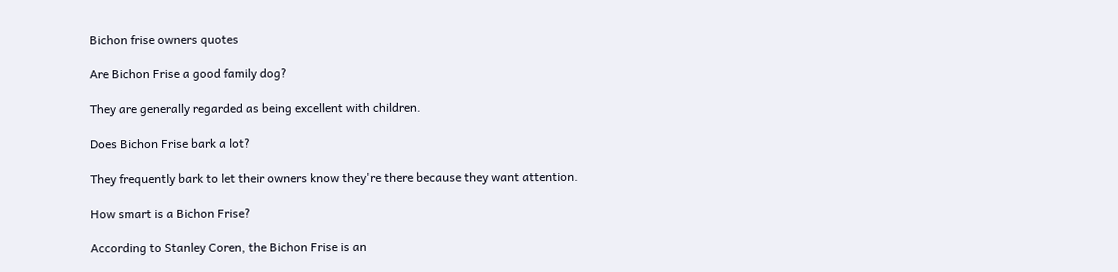Bichon frise owners quotes

Are Bichon Frise a good family dog?

They are generally regarded as being excellent with children.

Does Bichon Frise bark a lot?

They frequently bark to let their owners know they're there because they want attention.

How smart is a Bichon Frise?

According to Stanley Coren, the Bichon Frise is an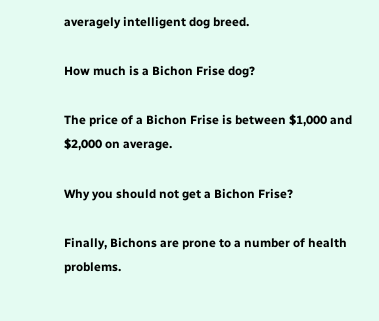averagely intelligent dog breed.

How much is a Bichon Frise dog?

The price of a Bichon Frise is between $1,000 and $2,000 on average.

Why you should not get a Bichon Frise?

Finally, Bichons are prone to a number of health problems.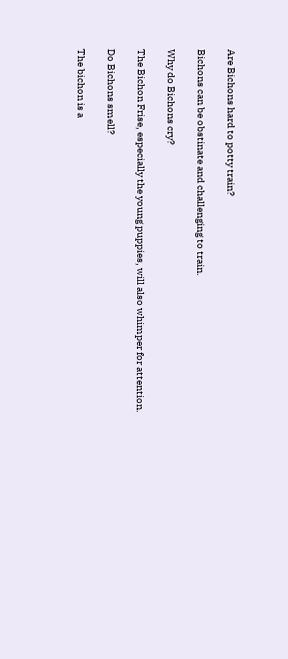Are Bichons hard to potty train?

Bichons can be obstinate and challenging to train.

Why do Bichons cry?

The Bichon Frise, especially the young puppies, will also whimper for attention.

Do Bichons smell?

The bichon is a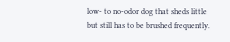low- to no-odor dog that sheds little but still has to be brushed frequently.